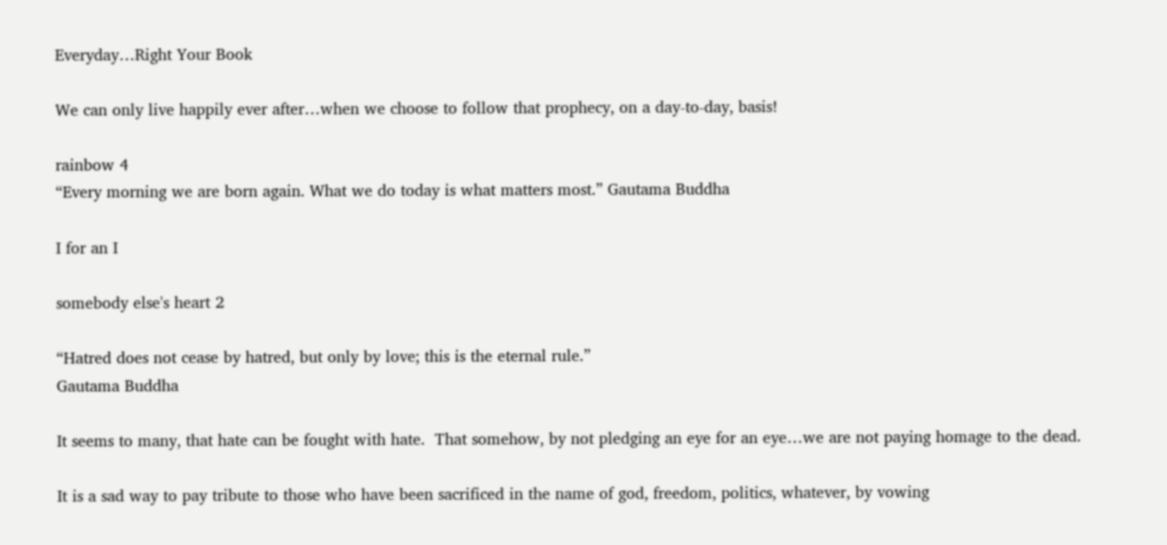Everyday…Right Your Book

We can only live happily ever after…when we choose to follow that prophecy, on a day-to-day, basis!

rainbow 4
“Every morning we are born again. What we do today is what matters most.” Gautama Buddha

I for an I

somebody else's heart 2

“Hatred does not cease by hatred, but only by love; this is the eternal rule.”
Gautama Buddha

It seems to many, that hate can be fought with hate.  That somehow, by not pledging an eye for an eye…we are not paying homage to the dead.

It is a sad way to pay tribute to those who have been sacrificed in the name of god, freedom, politics, whatever, by vowing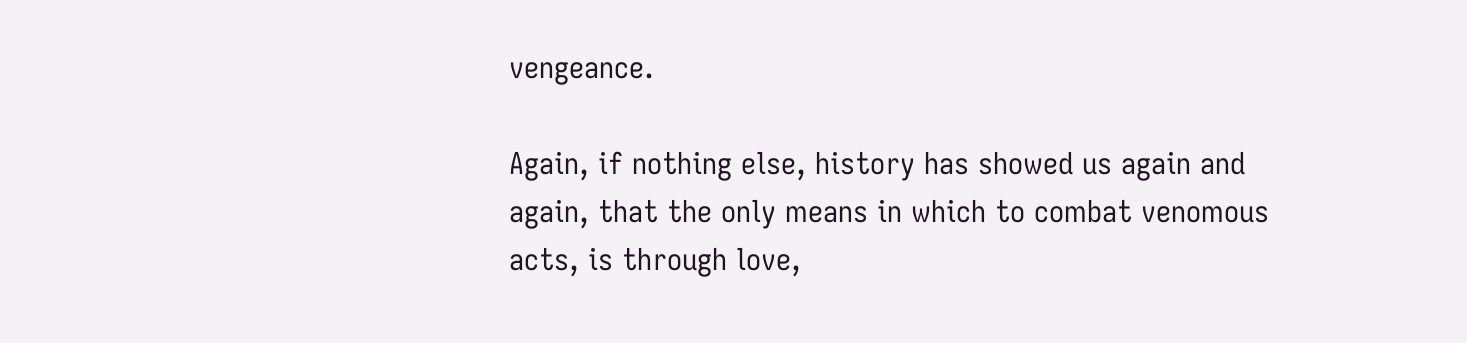vengeance.

Again, if nothing else, history has showed us again and again, that the only means in which to combat venomous acts, is through love,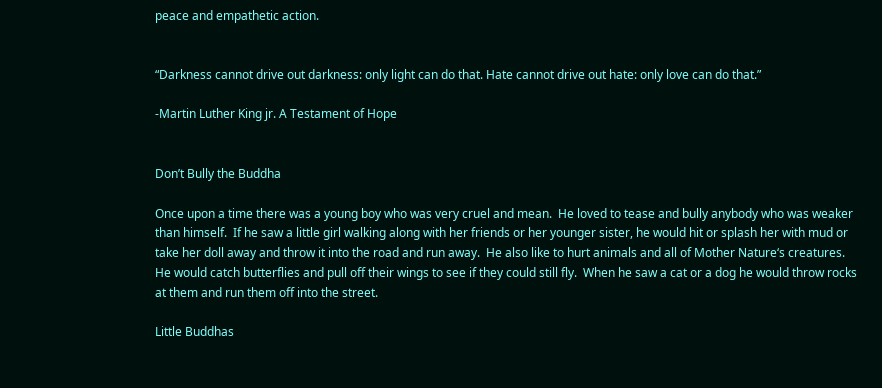peace and empathetic action.


“Darkness cannot drive out darkness: only light can do that. Hate cannot drive out hate: only love can do that.”

-Martin Luther King jr. A Testament of Hope


Don’t Bully the Buddha

Once upon a time there was a young boy who was very cruel and mean.  He loved to tease and bully anybody who was weaker than himself.  If he saw a little girl walking along with her friends or her younger sister, he would hit or splash her with mud or take her doll away and throw it into the road and run away.  He also like to hurt animals and all of Mother Nature‘s creatures.  He would catch butterflies and pull off their wings to see if they could still fly.  When he saw a cat or a dog he would throw rocks at them and run them off into the street.

Little Buddhas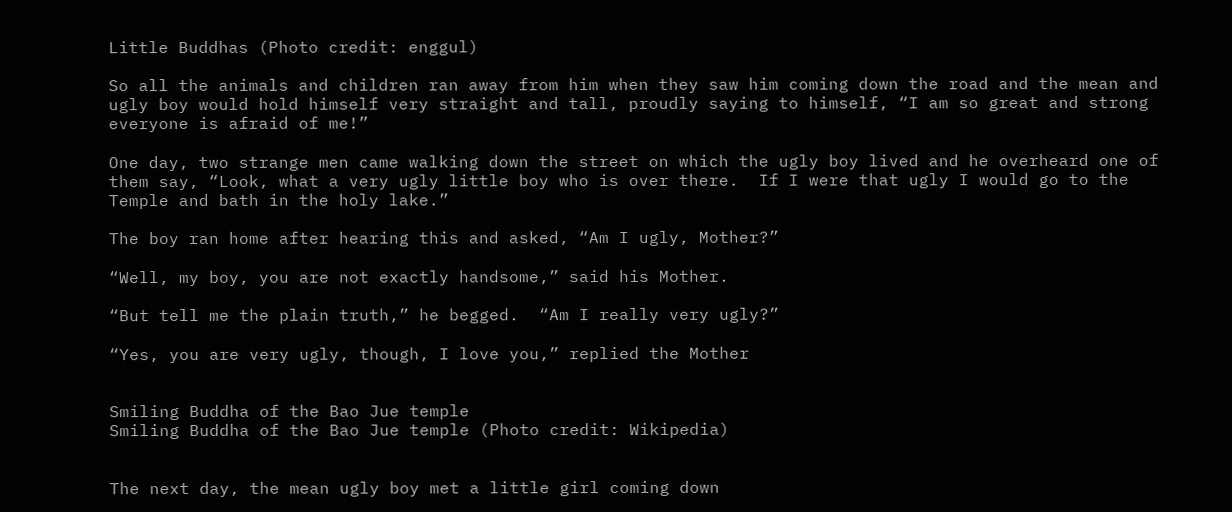Little Buddhas (Photo credit: enggul)

So all the animals and children ran away from him when they saw him coming down the road and the mean and ugly boy would hold himself very straight and tall, proudly saying to himself, “I am so great and strong everyone is afraid of me!”

One day, two strange men came walking down the street on which the ugly boy lived and he overheard one of them say, “Look, what a very ugly little boy who is over there.  If I were that ugly I would go to the Temple and bath in the holy lake.”

The boy ran home after hearing this and asked, “Am I ugly, Mother?”

“Well, my boy, you are not exactly handsome,” said his Mother.

“But tell me the plain truth,” he begged.  “Am I really very ugly?”

“Yes, you are very ugly, though, I love you,” replied the Mother


Smiling Buddha of the Bao Jue temple
Smiling Buddha of the Bao Jue temple (Photo credit: Wikipedia)


The next day, the mean ugly boy met a little girl coming down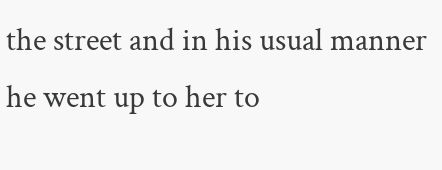the street and in his usual manner he went up to her to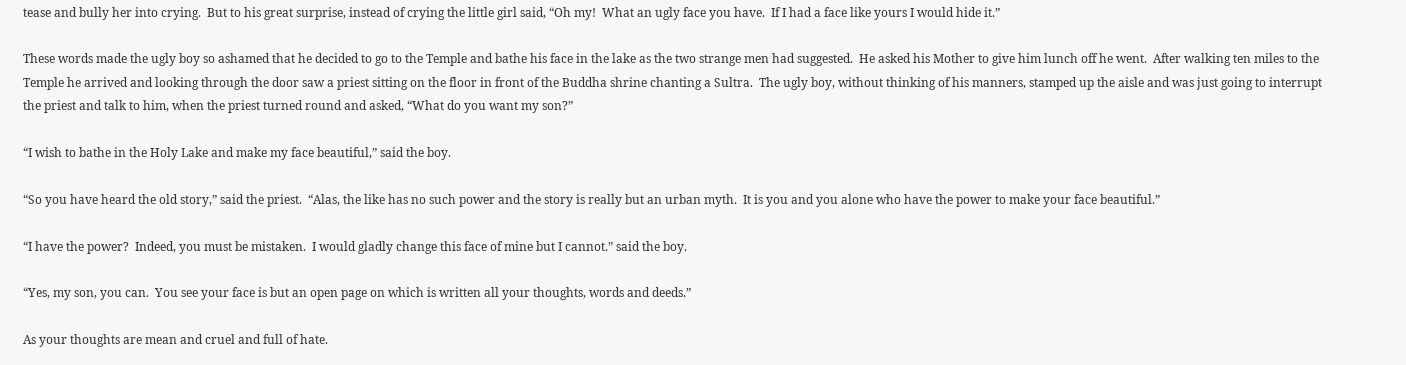tease and bully her into crying.  But to his great surprise, instead of crying the little girl said, “Oh my!  What an ugly face you have.  If I had a face like yours I would hide it.”

These words made the ugly boy so ashamed that he decided to go to the Temple and bathe his face in the lake as the two strange men had suggested.  He asked his Mother to give him lunch off he went.  After walking ten miles to the Temple he arrived and looking through the door saw a priest sitting on the floor in front of the Buddha shrine chanting a Sultra.  The ugly boy, without thinking of his manners, stamped up the aisle and was just going to interrupt the priest and talk to him, when the priest turned round and asked, “What do you want my son?”

“I wish to bathe in the Holy Lake and make my face beautiful,” said the boy.

“So you have heard the old story,” said the priest.  “Alas, the like has no such power and the story is really but an urban myth.  It is you and you alone who have the power to make your face beautiful.”

“I have the power?  Indeed, you must be mistaken.  I would gladly change this face of mine but I cannot.” said the boy.

“Yes, my son, you can.  You see your face is but an open page on which is written all your thoughts, words and deeds.”

As your thoughts are mean and cruel and full of hate.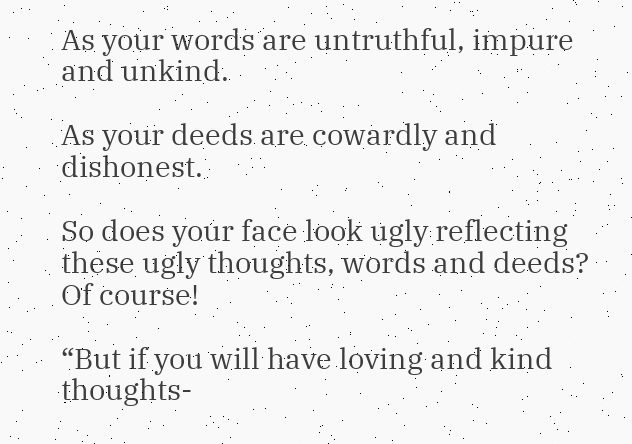As your words are untruthful, impure and unkind.

As your deeds are cowardly and dishonest.

So does your face look ugly reflecting these ugly thoughts, words and deeds?  Of course!

“But if you will have loving and kind thoughts-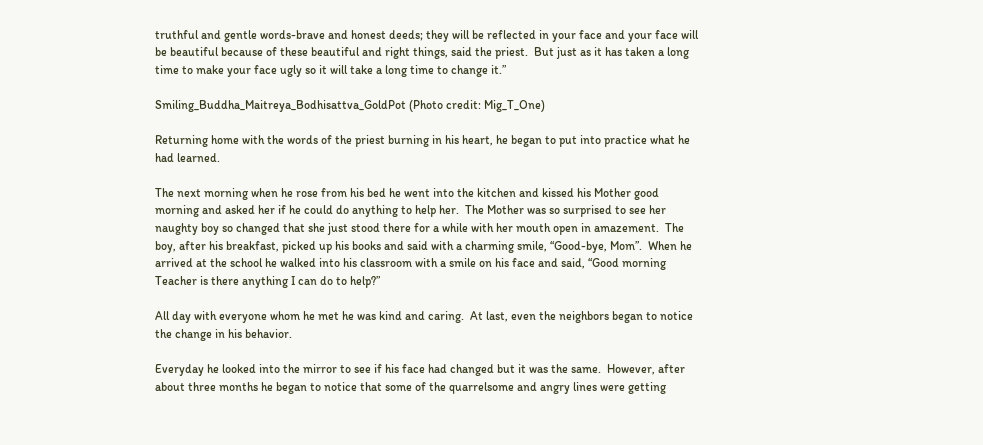truthful and gentle words-brave and honest deeds; they will be reflected in your face and your face will be beautiful because of these beautiful and right things, said the priest.  But just as it has taken a long time to make your face ugly so it will take a long time to change it.”

Smiling_Buddha_Maitreya_Bodhisattva_GoldPot (Photo credit: Mig_T_One)

Returning home with the words of the priest burning in his heart, he began to put into practice what he had learned.

The next morning when he rose from his bed he went into the kitchen and kissed his Mother good morning and asked her if he could do anything to help her.  The Mother was so surprised to see her naughty boy so changed that she just stood there for a while with her mouth open in amazement.  The boy, after his breakfast, picked up his books and said with a charming smile, “Good-bye, Mom”.  When he arrived at the school he walked into his classroom with a smile on his face and said, “Good morning Teacher is there anything I can do to help?”

All day with everyone whom he met he was kind and caring.  At last, even the neighbors began to notice the change in his behavior.

Everyday he looked into the mirror to see if his face had changed but it was the same.  However, after about three months he began to notice that some of the quarrelsome and angry lines were getting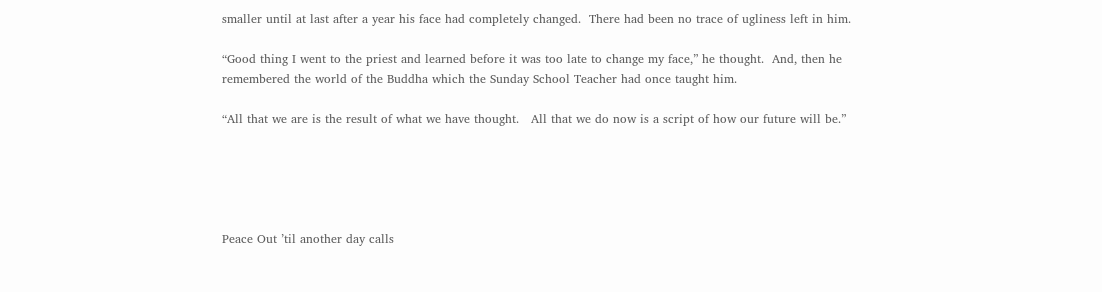smaller until at last after a year his face had completely changed.  There had been no trace of ugliness left in him.

“Good thing I went to the priest and learned before it was too late to change my face,” he thought.  And, then he remembered the world of the Buddha which the Sunday School Teacher had once taught him.

“All that we are is the result of what we have thought.   All that we do now is a script of how our future will be.”





Peace Out ’til another day calls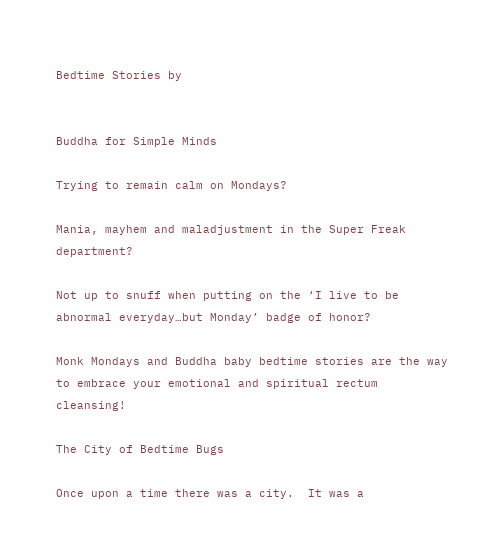Bedtime Stories by


Buddha for Simple Minds

Trying to remain calm on Mondays?

Mania, mayhem and maladjustment in the Super Freak department?

Not up to snuff when putting on the ‘I live to be abnormal everyday…but Monday’ badge of honor?

Monk Mondays and Buddha baby bedtime stories are the way to embrace your emotional and spiritual rectum cleansing!

The City of Bedtime Bugs

Once upon a time there was a city.  It was a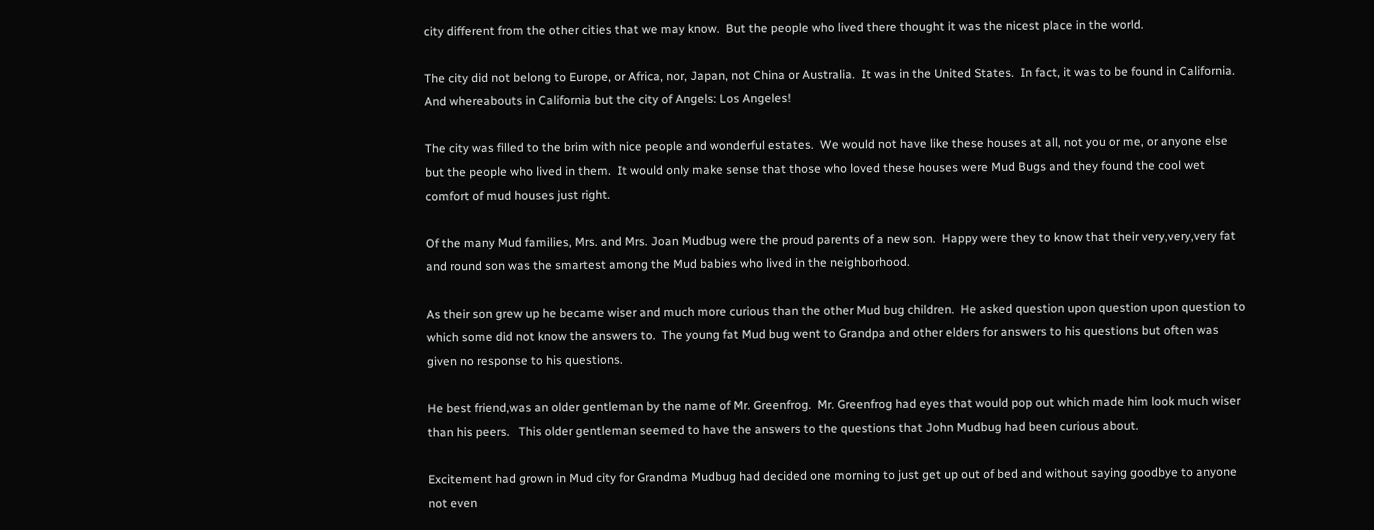city different from the other cities that we may know.  But the people who lived there thought it was the nicest place in the world.

The city did not belong to Europe, or Africa, nor, Japan, not China or Australia.  It was in the United States.  In fact, it was to be found in California.  And whereabouts in California but the city of Angels: Los Angeles!

The city was filled to the brim with nice people and wonderful estates.  We would not have like these houses at all, not you or me, or anyone else but the people who lived in them.  It would only make sense that those who loved these houses were Mud Bugs and they found the cool wet comfort of mud houses just right.

Of the many Mud families, Mrs. and Mrs. Joan Mudbug were the proud parents of a new son.  Happy were they to know that their very,very,very fat and round son was the smartest among the Mud babies who lived in the neighborhood.

As their son grew up he became wiser and much more curious than the other Mud bug children.  He asked question upon question upon question to which some did not know the answers to.  The young fat Mud bug went to Grandpa and other elders for answers to his questions but often was given no response to his questions.

He best friend,was an older gentleman by the name of Mr. Greenfrog.  Mr. Greenfrog had eyes that would pop out which made him look much wiser than his peers.   This older gentleman seemed to have the answers to the questions that John Mudbug had been curious about.

Excitement had grown in Mud city for Grandma Mudbug had decided one morning to just get up out of bed and without saying goodbye to anyone not even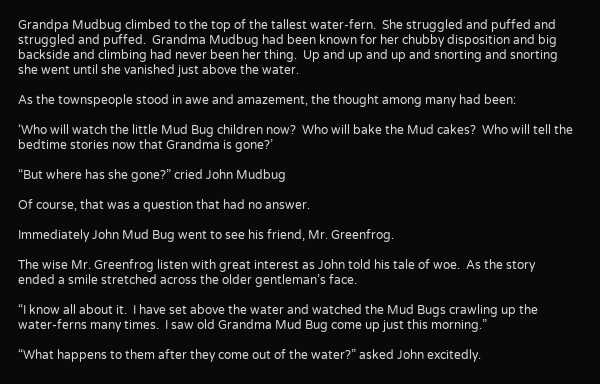Grandpa Mudbug climbed to the top of the tallest water-fern.  She struggled and puffed and struggled and puffed.  Grandma Mudbug had been known for her chubby disposition and big backside and climbing had never been her thing.  Up and up and up and snorting and snorting she went until she vanished just above the water.

As the townspeople stood in awe and amazement, the thought among many had been:

‘Who will watch the little Mud Bug children now?  Who will bake the Mud cakes?  Who will tell the bedtime stories now that Grandma is gone?’

“But where has she gone?” cried John Mudbug

Of course, that was a question that had no answer.

Immediately John Mud Bug went to see his friend, Mr. Greenfrog.

The wise Mr. Greenfrog listen with great interest as John told his tale of woe.  As the story ended a smile stretched across the older gentleman’s face.

“I know all about it.  I have set above the water and watched the Mud Bugs crawling up the water-ferns many times.  I saw old Grandma Mud Bug come up just this morning.”

“What happens to them after they come out of the water?” asked John excitedly.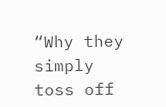“Why they simply toss off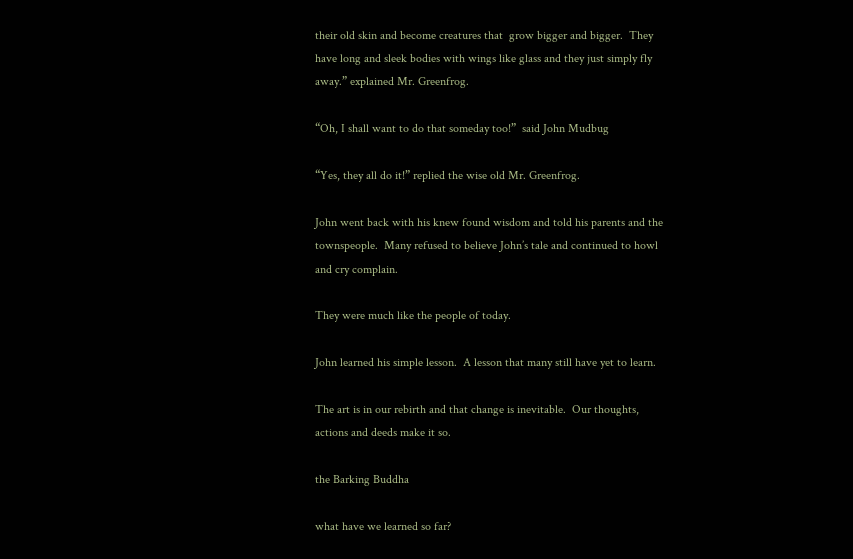their old skin and become creatures that  grow bigger and bigger.  They have long and sleek bodies with wings like glass and they just simply fly away.” explained Mr. Greenfrog.

“Oh, I shall want to do that someday too!”  said John Mudbug

“Yes, they all do it!” replied the wise old Mr. Greenfrog.

John went back with his knew found wisdom and told his parents and the townspeople.  Many refused to believe John’s tale and continued to howl and cry complain.

They were much like the people of today.

John learned his simple lesson.  A lesson that many still have yet to learn.

The art is in our rebirth and that change is inevitable.  Our thoughts, actions and deeds make it so.

the Barking Buddha

what have we learned so far?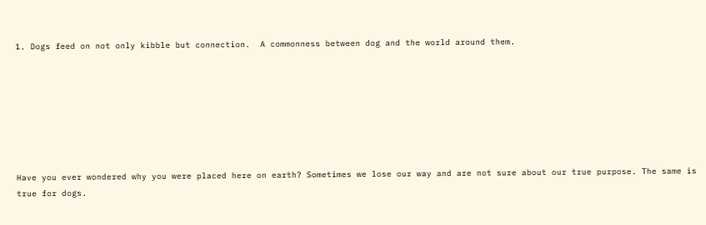1. Dogs feed on not only kibble but connection.  A commonness between dog and the world around them.







Have you ever wondered why you were placed here on earth? Sometimes we lose our way and are not sure about our true purpose. The same is true for dogs.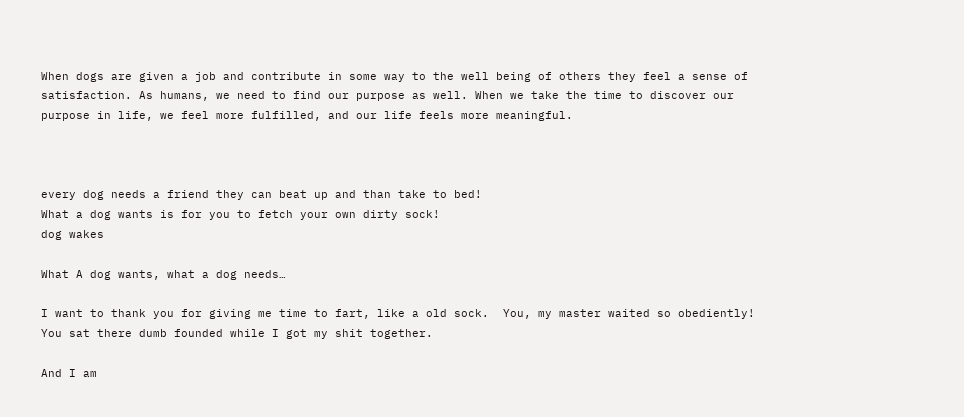When dogs are given a job and contribute in some way to the well being of others they feel a sense of satisfaction. As humans, we need to find our purpose as well. When we take the time to discover our purpose in life, we feel more fulfilled, and our life feels more meaningful.



every dog needs a friend they can beat up and than take to bed!
What a dog wants is for you to fetch your own dirty sock!
dog wakes

What A dog wants, what a dog needs…

I want to thank you for giving me time to fart, like a old sock.  You, my master waited so obediently!  You sat there dumb founded while I got my shit together.

And I am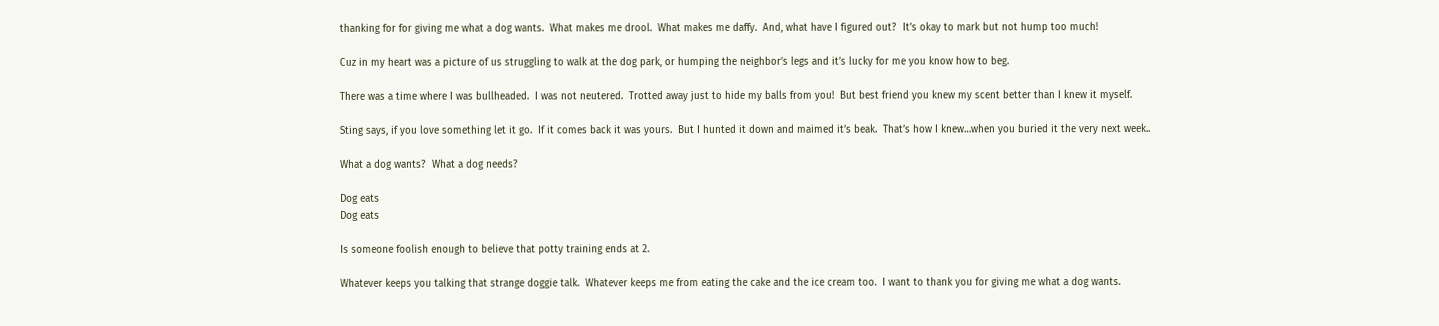thanking for for giving me what a dog wants.  What makes me drool.  What makes me daffy.  And, what have I figured out?  It’s okay to mark but not hump too much!

Cuz in my heart was a picture of us struggling to walk at the dog park, or humping the neighbor’s legs and it’s lucky for me you know how to beg.

There was a time where I was bullheaded.  I was not neutered.  Trotted away just to hide my balls from you!  But best friend you knew my scent better than I knew it myself.

Sting says, if you love something let it go.  If it comes back it was yours.  But I hunted it down and maimed it’s beak.  That’s how I knew…when you buried it the very next week..

What a dog wants?  What a dog needs?

Dog eats
Dog eats

Is someone foolish enough to believe that potty training ends at 2.

Whatever keeps you talking that strange doggie talk.  Whatever keeps me from eating the cake and the ice cream too.  I want to thank you for giving me what a dog wants.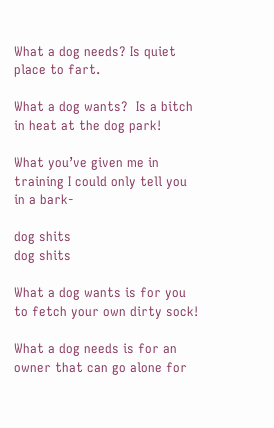What a dog needs? Is quiet place to fart.

What a dog wants?  Is a bitch in heat at the dog park!

What you’ve given me in training I could only tell you in a bark-

dog shits
dog shits

What a dog wants is for you to fetch your own dirty sock!

What a dog needs is for an owner that can go alone for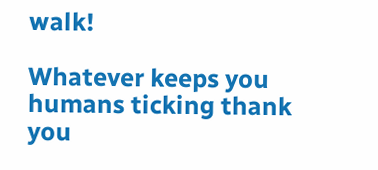walk!

Whatever keeps you humans ticking thank you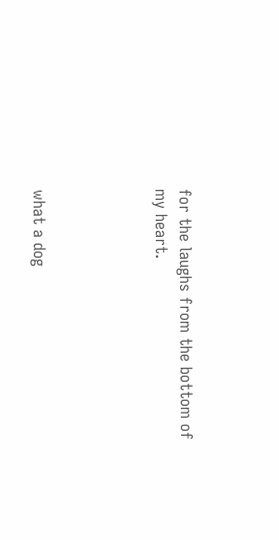for the laughs from the bottom of my heart.




what a dog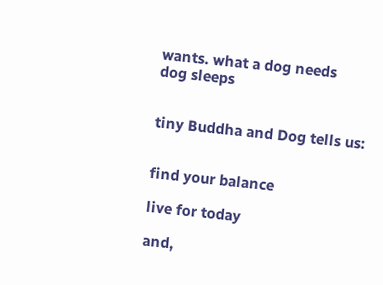wants. what a dog needs
dog sleeps


tiny Buddha and Dog tells us:


find your balance

live for today

and,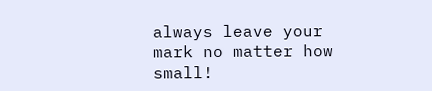always leave your mark no matter how small!